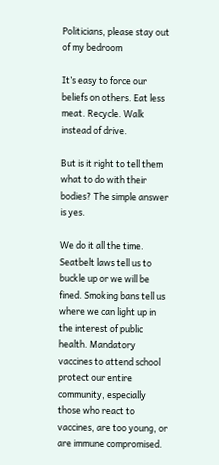Politicians, please stay out of my bedroom

It’s easy to force our beliefs on others. Eat less meat. Recycle. Walk instead of drive.

But is it right to tell them what to do with their bodies? The simple answer is yes.

We do it all the time. Seatbelt laws tell us to buckle up or we will be fined. Smoking bans tell us where we can light up in the interest of public health. Mandatory vaccines to attend school protect our entire community, especially those who react to vaccines, are too young, or are immune compromised.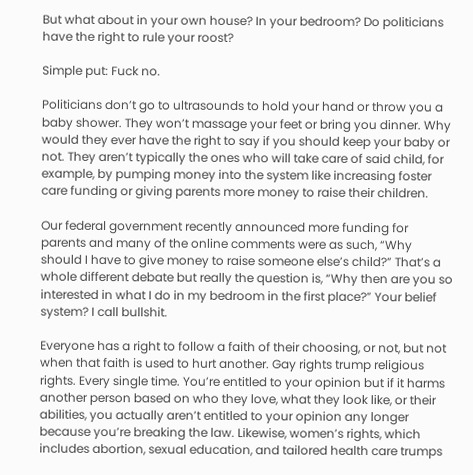But what about in your own house? In your bedroom? Do politicians have the right to rule your roost?

Simple put: Fuck no.

Politicians don’t go to ultrasounds to hold your hand or throw you a baby shower. They won’t massage your feet or bring you dinner. Why would they ever have the right to say if you should keep your baby or not. They aren’t typically the ones who will take care of said child, for example, by pumping money into the system like increasing foster care funding or giving parents more money to raise their children.

Our federal government recently announced more funding for parents and many of the online comments were as such, “Why should I have to give money to raise someone else’s child?” That’s a whole different debate but really the question is, “Why then are you so interested in what I do in my bedroom in the first place?” Your belief system? I call bullshit.

Everyone has a right to follow a faith of their choosing, or not, but not when that faith is used to hurt another. Gay rights trump religious rights. Every single time. You’re entitled to your opinion but if it harms another person based on who they love, what they look like, or their abilities, you actually aren’t entitled to your opinion any longer because you’re breaking the law. Likewise, women’s rights, which includes abortion, sexual education, and tailored health care trumps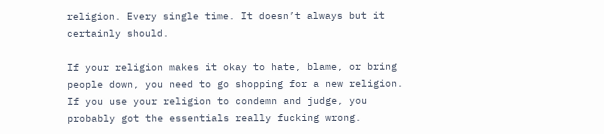religion. Every single time. It doesn’t always but it certainly should.

If your religion makes it okay to hate, blame, or bring people down, you need to go shopping for a new religion. If you use your religion to condemn and judge, you probably got the essentials really fucking wrong.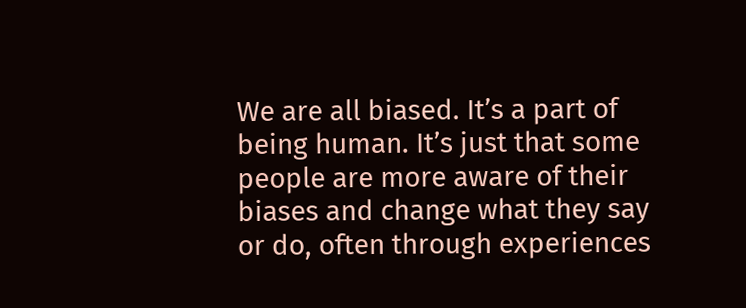We are all biased. It’s a part of being human. It’s just that some people are more aware of their biases and change what they say or do, often through experiences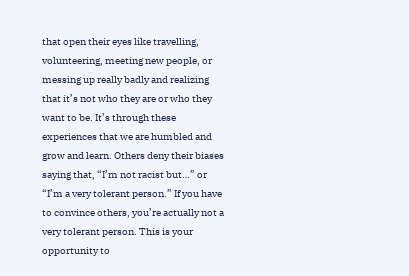that open their eyes like travelling, volunteering, meeting new people, or messing up really badly and realizing that it’s not who they are or who they want to be. It’s through these experiences that we are humbled and grow and learn. Others deny their biases saying that, “I’m not racist but…” or “I’m a very tolerant person.” If you have to convince others, you’re actually not a very tolerant person. This is your opportunity to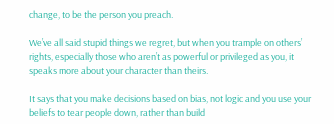change, to be the person you preach.

We’ve all said stupid things we regret, but when you trample on others’ rights, especially those who aren’t as powerful or privileged as you, it speaks more about your character than theirs.

It says that you make decisions based on bias, not logic and you use your beliefs to tear people down, rather than build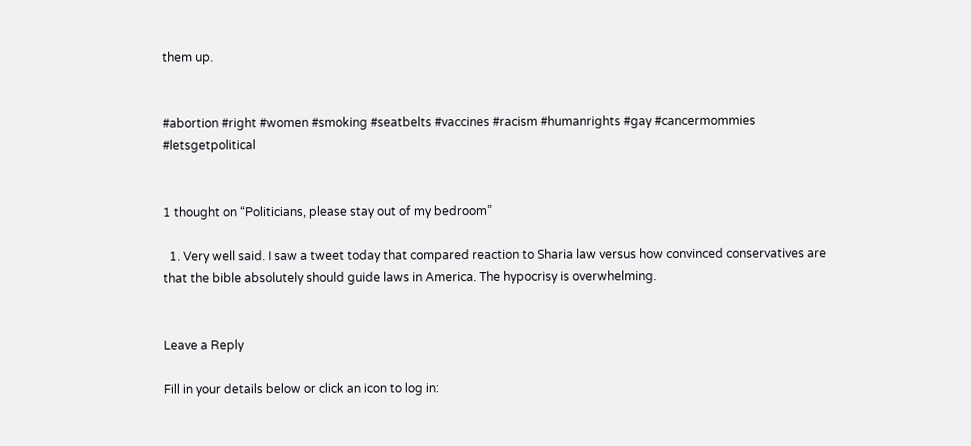them up.


#abortion #right #women #smoking #seatbelts #vaccines #racism #humanrights #gay #cancermommies #letsgetpolitical


1 thought on “Politicians, please stay out of my bedroom”

  1. Very well said. I saw a tweet today that compared reaction to Sharia law versus how convinced conservatives are that the bible absolutely should guide laws in America. The hypocrisy is overwhelming.


Leave a Reply

Fill in your details below or click an icon to log in: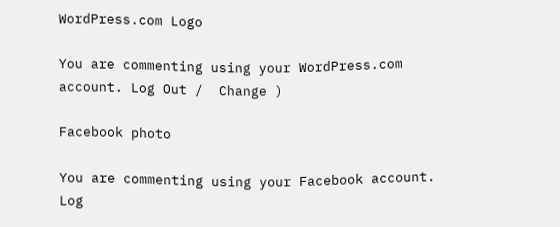WordPress.com Logo

You are commenting using your WordPress.com account. Log Out /  Change )

Facebook photo

You are commenting using your Facebook account. Log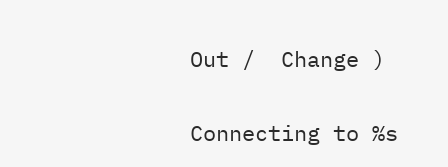Out /  Change )

Connecting to %s